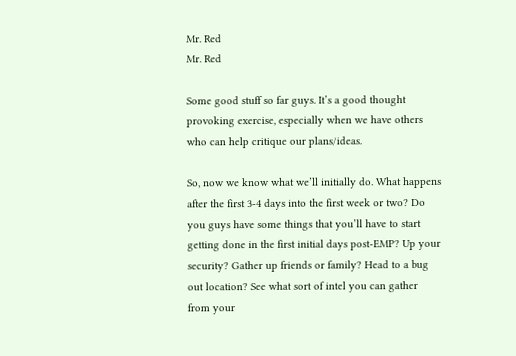Mr. Red
Mr. Red

Some good stuff so far guys. It’s a good thought provoking exercise, especially when we have others who can help critique our plans/ideas.

So, now we know what we’ll initially do. What happens after the first 3-4 days into the first week or two? Do you guys have some things that you’ll have to start getting done in the first initial days post-EMP? Up your security? Gather up friends or family? Head to a bug out location? See what sort of intel you can gather from your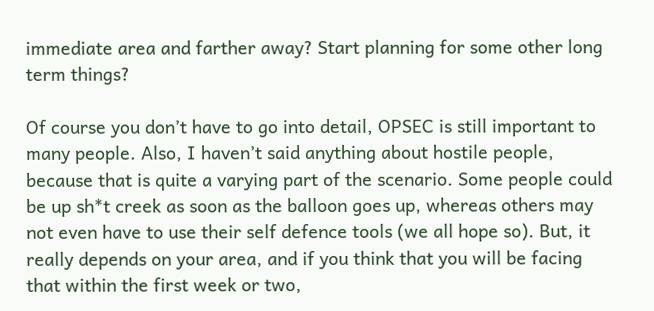immediate area and farther away? Start planning for some other long term things?

Of course you don’t have to go into detail, OPSEC is still important to many people. Also, I haven’t said anything about hostile people, because that is quite a varying part of the scenario. Some people could be up sh*t creek as soon as the balloon goes up, whereas others may not even have to use their self defence tools (we all hope so). But, it really depends on your area, and if you think that you will be facing that within the first week or two,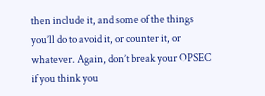then include it, and some of the things you’ll do to avoid it, or counter it, or whatever. Again, don’t break your OPSEC if you think you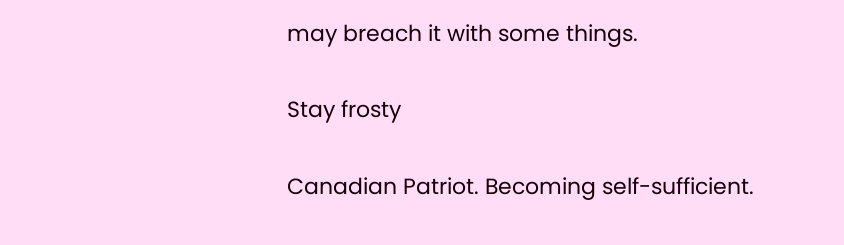may breach it with some things.

Stay frosty

Canadian Patriot. Becoming self-sufficient.